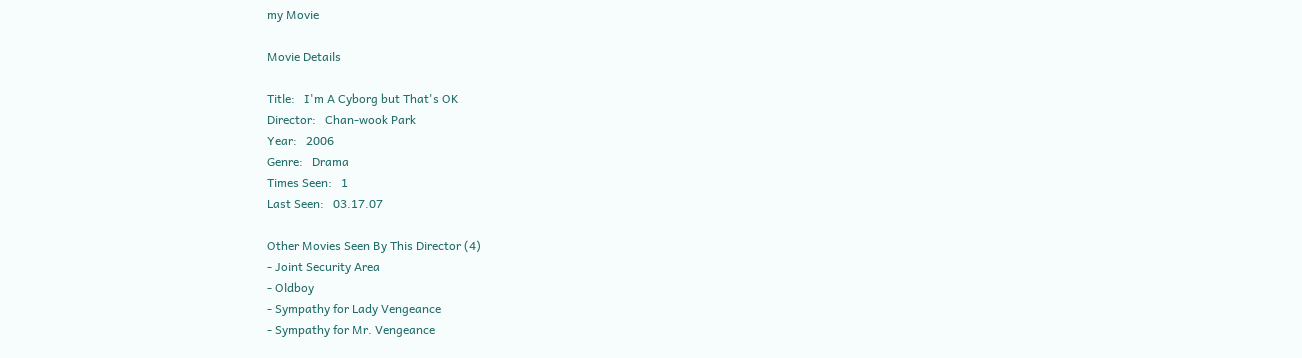my Movie

Movie Details

Title:   I'm A Cyborg but That's OK
Director:   Chan-wook Park
Year:   2006
Genre:   Drama
Times Seen:   1
Last Seen:   03.17.07

Other Movies Seen By This Director (4)
- Joint Security Area
- Oldboy
- Sympathy for Lady Vengeance
- Sympathy for Mr. Vengeance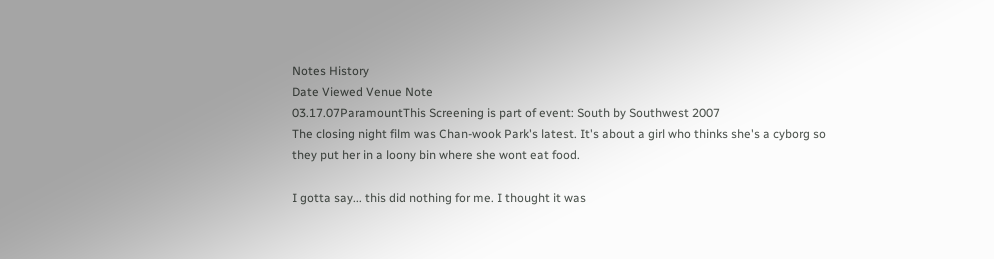Notes History
Date Viewed Venue Note
03.17.07ParamountThis Screening is part of event: South by Southwest 2007
The closing night film was Chan-wook Park's latest. It's about a girl who thinks she's a cyborg so they put her in a loony bin where she wont eat food.

I gotta say... this did nothing for me. I thought it was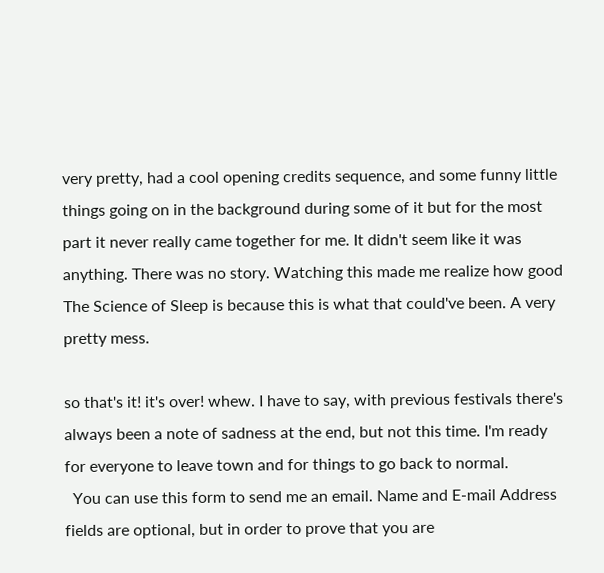very pretty, had a cool opening credits sequence, and some funny little things going on in the background during some of it but for the most part it never really came together for me. It didn't seem like it was anything. There was no story. Watching this made me realize how good The Science of Sleep is because this is what that could've been. A very pretty mess.

so that's it! it's over! whew. I have to say, with previous festivals there's always been a note of sadness at the end, but not this time. I'm ready for everyone to leave town and for things to go back to normal.
  You can use this form to send me an email. Name and E-mail Address fields are optional, but in order to prove that you are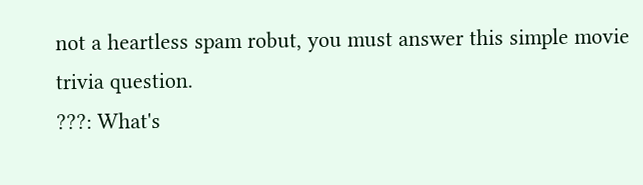not a heartless spam robut, you must answer this simple movie trivia question.
???: What's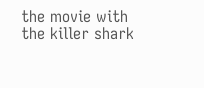the movie with the killer shark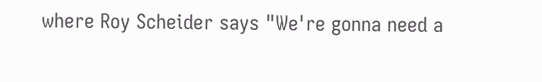where Roy Scheider says "We're gonna need a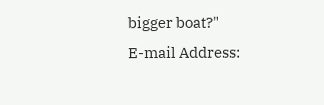bigger boat?"
E-mail Address: